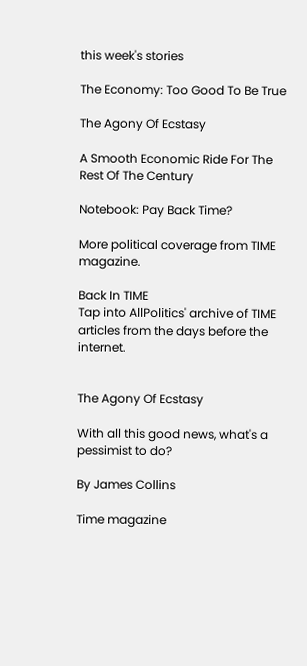this week's stories

The Economy: Too Good To Be True

The Agony Of Ecstasy

A Smooth Economic Ride For The Rest Of The Century

Notebook: Pay Back Time?

More political coverage from TIME magazine.

Back In TIME
Tap into AllPolitics' archive of TIME articles from the days before the internet.


The Agony Of Ecstasy

With all this good news, what's a pessimist to do?

By James Collins

Time magazine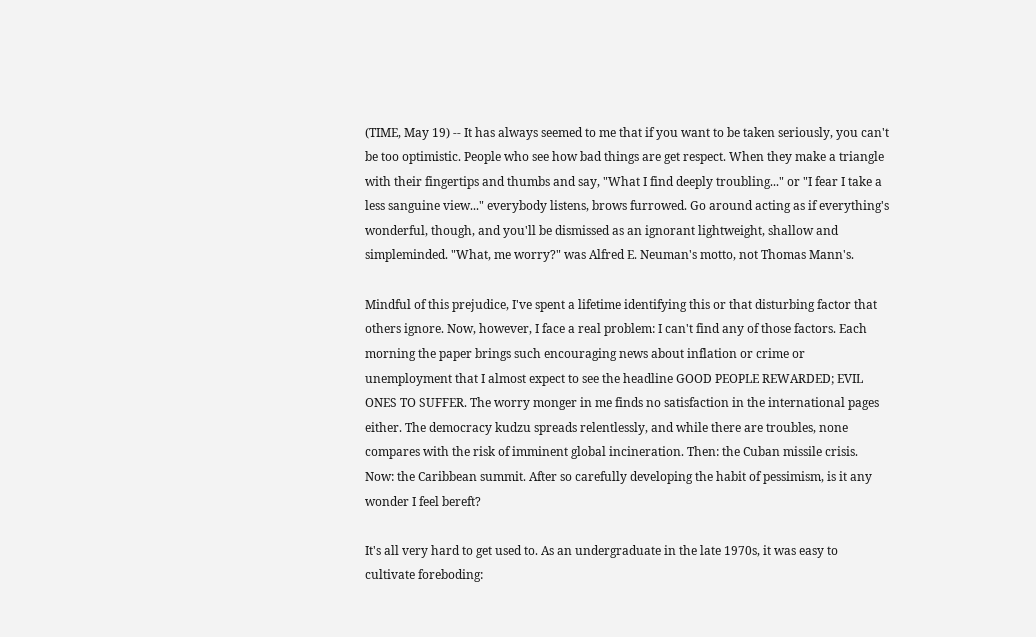(TIME, May 19) -- It has always seemed to me that if you want to be taken seriously, you can't be too optimistic. People who see how bad things are get respect. When they make a triangle with their fingertips and thumbs and say, "What I find deeply troubling..." or "I fear I take a less sanguine view..." everybody listens, brows furrowed. Go around acting as if everything's wonderful, though, and you'll be dismissed as an ignorant lightweight, shallow and simpleminded. "What, me worry?" was Alfred E. Neuman's motto, not Thomas Mann's.

Mindful of this prejudice, I've spent a lifetime identifying this or that disturbing factor that others ignore. Now, however, I face a real problem: I can't find any of those factors. Each morning the paper brings such encouraging news about inflation or crime or unemployment that I almost expect to see the headline GOOD PEOPLE REWARDED; EVIL ONES TO SUFFER. The worry monger in me finds no satisfaction in the international pages either. The democracy kudzu spreads relentlessly, and while there are troubles, none compares with the risk of imminent global incineration. Then: the Cuban missile crisis. Now: the Caribbean summit. After so carefully developing the habit of pessimism, is it any wonder I feel bereft?

It's all very hard to get used to. As an undergraduate in the late 1970s, it was easy to cultivate foreboding: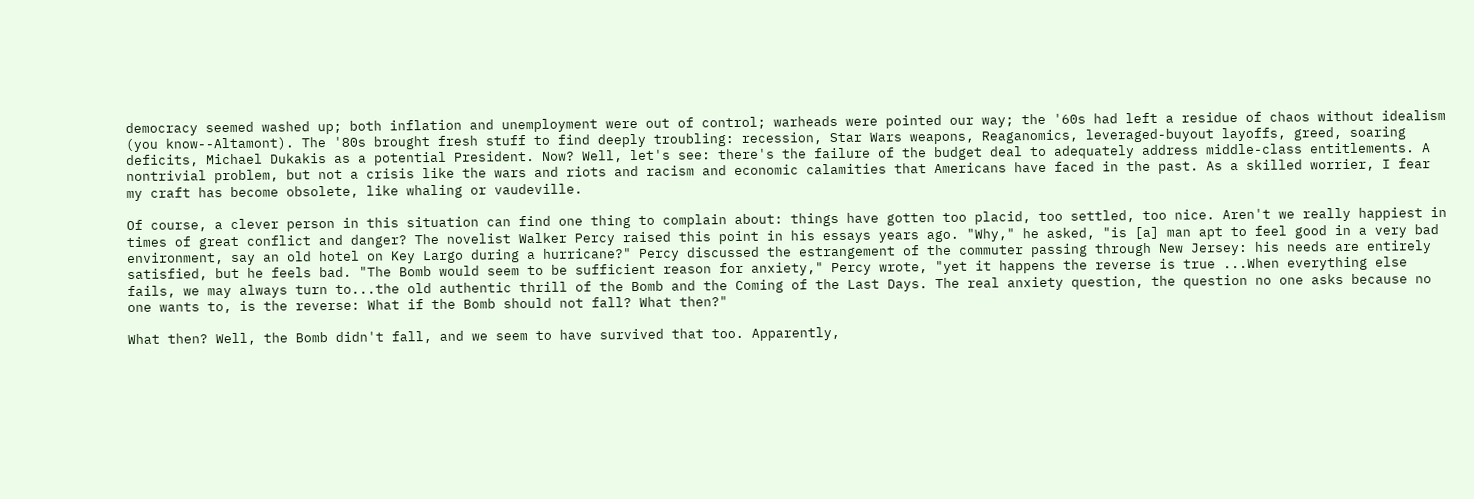democracy seemed washed up; both inflation and unemployment were out of control; warheads were pointed our way; the '60s had left a residue of chaos without idealism (you know--Altamont). The '80s brought fresh stuff to find deeply troubling: recession, Star Wars weapons, Reaganomics, leveraged-buyout layoffs, greed, soaring deficits, Michael Dukakis as a potential President. Now? Well, let's see: there's the failure of the budget deal to adequately address middle-class entitlements. A nontrivial problem, but not a crisis like the wars and riots and racism and economic calamities that Americans have faced in the past. As a skilled worrier, I fear my craft has become obsolete, like whaling or vaudeville.

Of course, a clever person in this situation can find one thing to complain about: things have gotten too placid, too settled, too nice. Aren't we really happiest in times of great conflict and danger? The novelist Walker Percy raised this point in his essays years ago. "Why," he asked, "is [a] man apt to feel good in a very bad environment, say an old hotel on Key Largo during a hurricane?" Percy discussed the estrangement of the commuter passing through New Jersey: his needs are entirely satisfied, but he feels bad. "The Bomb would seem to be sufficient reason for anxiety," Percy wrote, "yet it happens the reverse is true ...When everything else fails, we may always turn to...the old authentic thrill of the Bomb and the Coming of the Last Days. The real anxiety question, the question no one asks because no one wants to, is the reverse: What if the Bomb should not fall? What then?"

What then? Well, the Bomb didn't fall, and we seem to have survived that too. Apparently,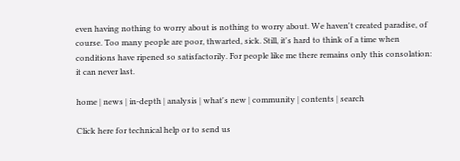even having nothing to worry about is nothing to worry about. We haven't created paradise, of course. Too many people are poor, thwarted, sick. Still, it's hard to think of a time when conditions have ripened so satisfactorily. For people like me there remains only this consolation: it can never last.

home | news | in-depth | analysis | what's new | community | contents | search

Click here for technical help or to send us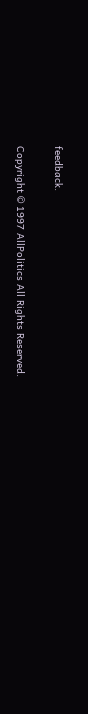feedback.

Copyright © 1997 AllPolitics All Rights Reserved.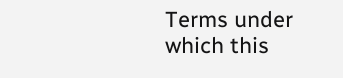Terms under which this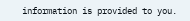information is provided to you.